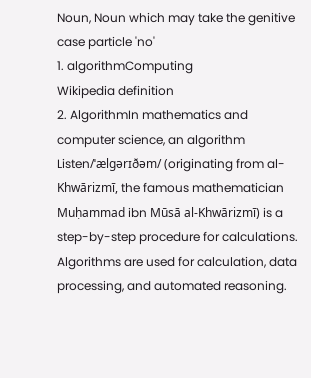Noun, Noun which may take the genitive case particle 'no'
1. algorithmComputing
Wikipedia definition
2. AlgorithmIn mathematics and computer science, an algorithm Listen/ˈælɡərɪðəm/ (originating from al-Khwārizmī, the famous mathematician Muḥammad ibn Mūsā al-Khwārizmī) is a step-by-step procedure for calculations. Algorithms are used for calculation, data processing, and automated reasoning.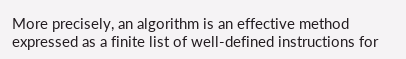More precisely, an algorithm is an effective method expressed as a finite list of well-defined instructions for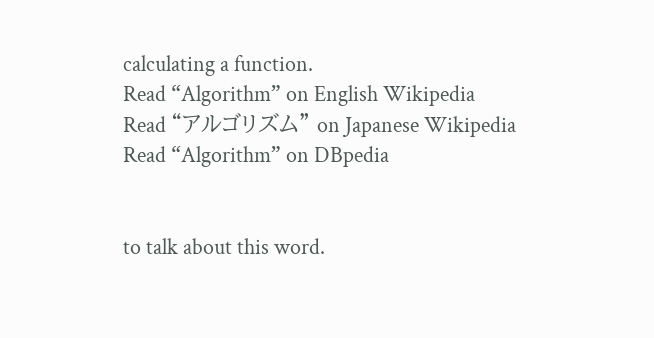calculating a function.
Read “Algorithm” on English Wikipedia
Read “アルゴリズム” on Japanese Wikipedia
Read “Algorithm” on DBpedia


to talk about this word.